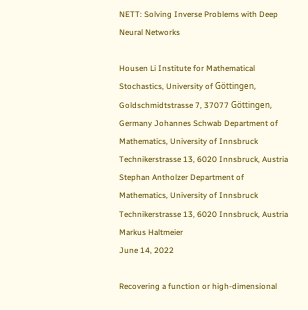NETT: Solving Inverse Problems with Deep Neural Networks

Housen Li Institute for Mathematical Stochastics, University of Göttingen, Goldschmidtstrasse 7, 37077 Göttingen, Germany Johannes Schwab Department of Mathematics, University of Innsbruck
Technikerstrasse 13, 6020 Innsbruck, Austria
Stephan Antholzer Department of Mathematics, University of Innsbruck
Technikerstrasse 13, 6020 Innsbruck, Austria
Markus Haltmeier
June 14, 2022

Recovering a function or high-dimensional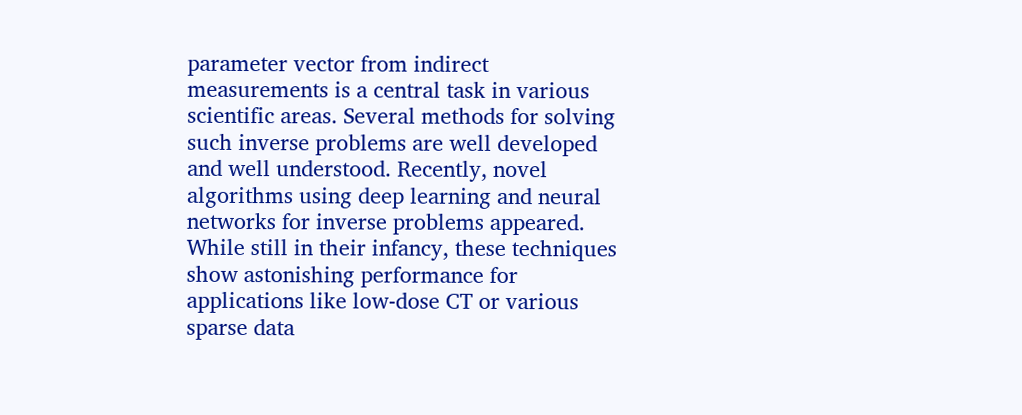parameter vector from indirect measurements is a central task in various scientific areas. Several methods for solving such inverse problems are well developed and well understood. Recently, novel algorithms using deep learning and neural networks for inverse problems appeared. While still in their infancy, these techniques show astonishing performance for applications like low-dose CT or various sparse data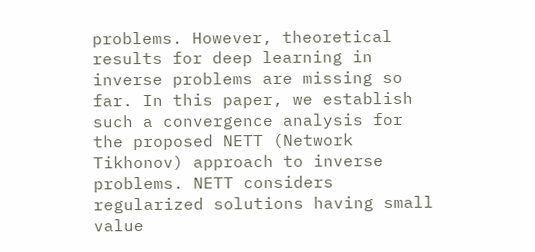problems. However, theoretical results for deep learning in inverse problems are missing so far. In this paper, we establish such a convergence analysis for the proposed NETT (Network Tikhonov) approach to inverse problems. NETT considers regularized solutions having small value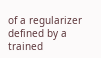of a regularizer defined by a trained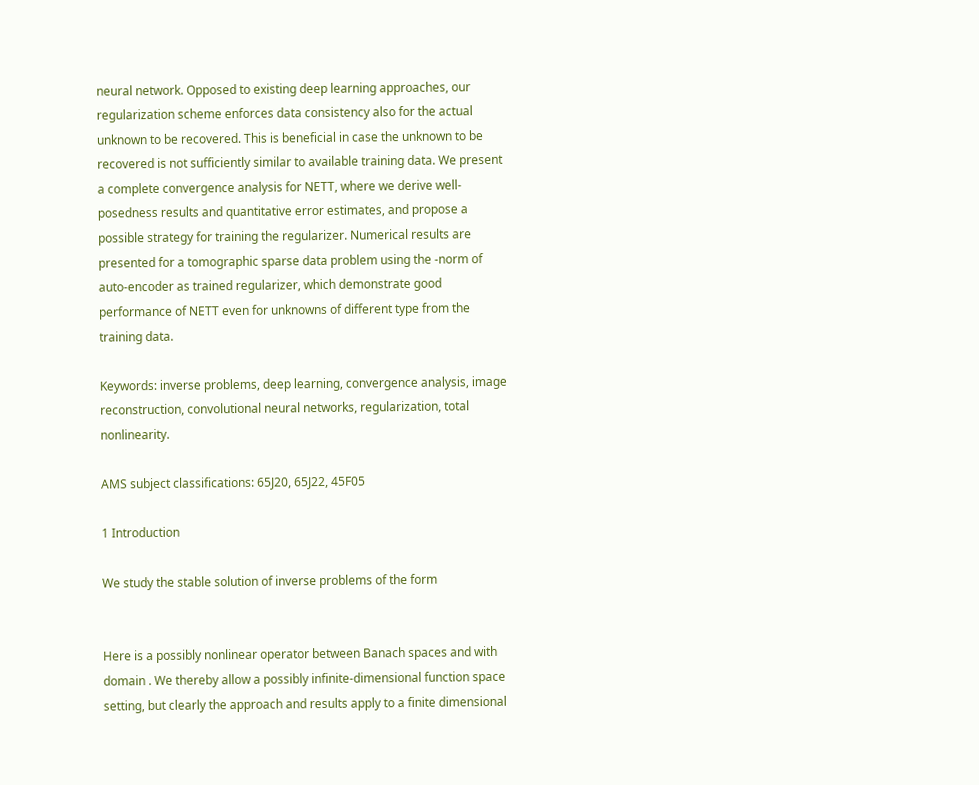neural network. Opposed to existing deep learning approaches, our regularization scheme enforces data consistency also for the actual unknown to be recovered. This is beneficial in case the unknown to be recovered is not sufficiently similar to available training data. We present a complete convergence analysis for NETT, where we derive well-posedness results and quantitative error estimates, and propose a possible strategy for training the regularizer. Numerical results are presented for a tomographic sparse data problem using the -norm of auto-encoder as trained regularizer, which demonstrate good performance of NETT even for unknowns of different type from the training data.

Keywords: inverse problems, deep learning, convergence analysis, image reconstruction, convolutional neural networks, regularization, total nonlinearity.

AMS subject classifications: 65J20, 65J22, 45F05

1 Introduction

We study the stable solution of inverse problems of the form


Here is a possibly nonlinear operator between Banach spaces and with domain . We thereby allow a possibly infinite-dimensional function space setting, but clearly the approach and results apply to a finite dimensional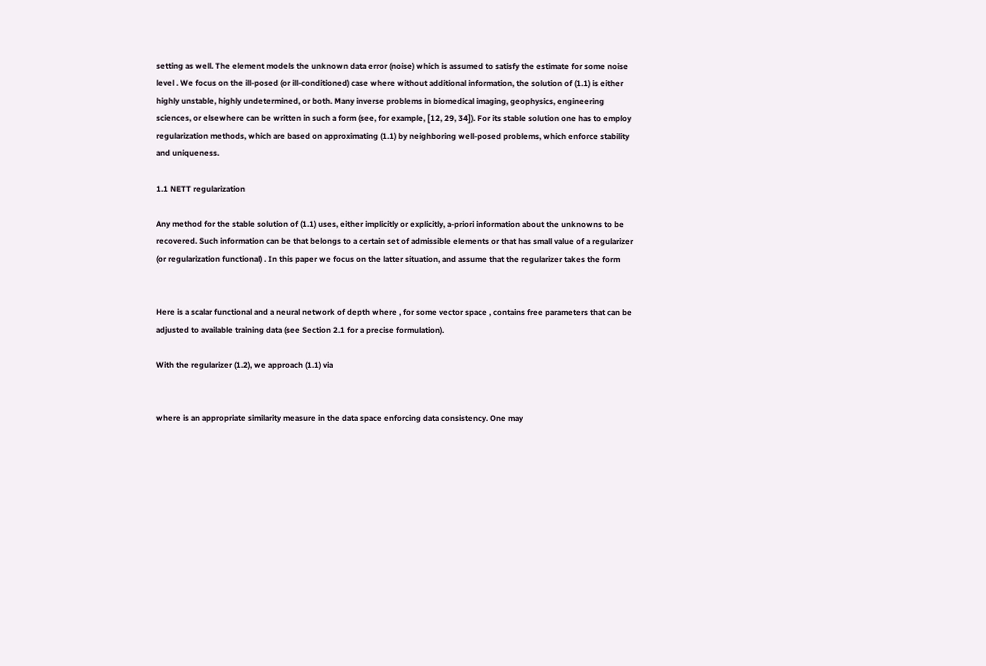setting as well. The element models the unknown data error (noise) which is assumed to satisfy the estimate for some noise level . We focus on the ill-posed (or ill-conditioned) case where without additional information, the solution of (1.1) is either highly unstable, highly undetermined, or both. Many inverse problems in biomedical imaging, geophysics, engineering sciences, or elsewhere can be written in such a form (see, for example, [12, 29, 34]). For its stable solution one has to employ regularization methods, which are based on approximating (1.1) by neighboring well-posed problems, which enforce stability and uniqueness.

1.1 NETT regularization

Any method for the stable solution of (1.1) uses, either implicitly or explicitly, a-priori information about the unknowns to be recovered. Such information can be that belongs to a certain set of admissible elements or that has small value of a regularizer (or regularization functional) . In this paper we focus on the latter situation, and assume that the regularizer takes the form


Here is a scalar functional and a neural network of depth where , for some vector space , contains free parameters that can be adjusted to available training data (see Section 2.1 for a precise formulation).

With the regularizer (1.2), we approach (1.1) via


where is an appropriate similarity measure in the data space enforcing data consistency. One may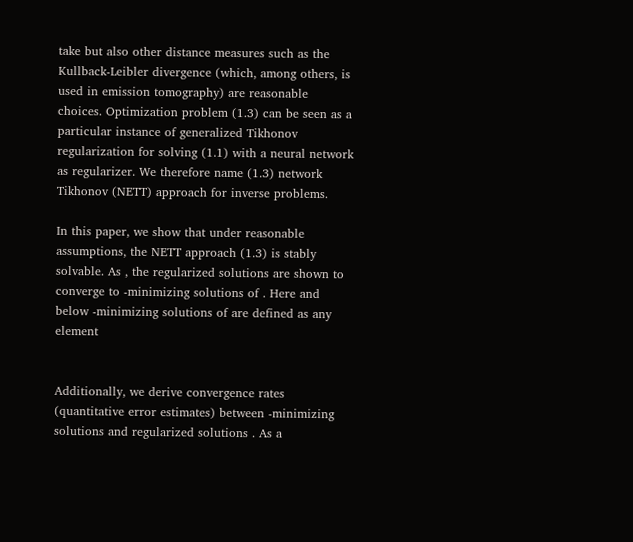take but also other distance measures such as the Kullback-Leibler divergence (which, among others, is used in emission tomography) are reasonable choices. Optimization problem (1.3) can be seen as a particular instance of generalized Tikhonov regularization for solving (1.1) with a neural network as regularizer. We therefore name (1.3) network Tikhonov (NETT) approach for inverse problems.

In this paper, we show that under reasonable assumptions, the NETT approach (1.3) is stably solvable. As , the regularized solutions are shown to converge to -minimizing solutions of . Here and below -minimizing solutions of are defined as any element


Additionally, we derive convergence rates (quantitative error estimates) between -minimizing solutions and regularized solutions . As a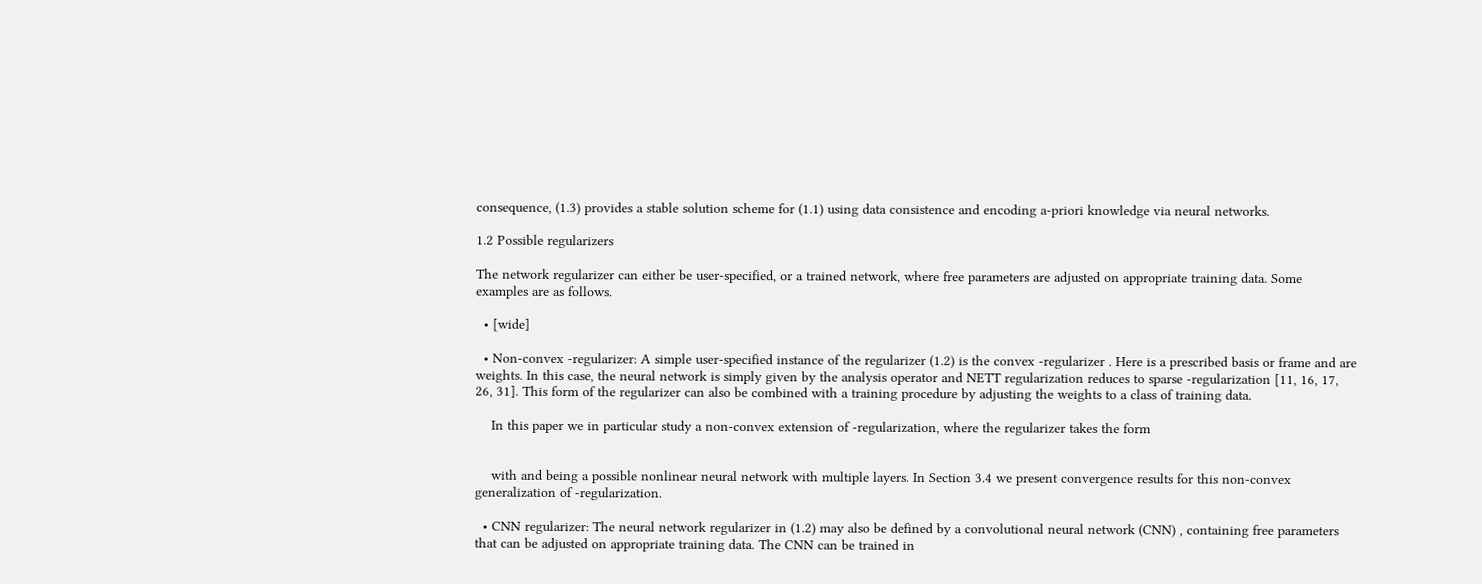consequence, (1.3) provides a stable solution scheme for (1.1) using data consistence and encoding a-priori knowledge via neural networks.

1.2 Possible regularizers

The network regularizer can either be user-specified, or a trained network, where free parameters are adjusted on appropriate training data. Some examples are as follows.

  • [wide]

  • Non-convex -regularizer: A simple user-specified instance of the regularizer (1.2) is the convex -regularizer . Here is a prescribed basis or frame and are weights. In this case, the neural network is simply given by the analysis operator and NETT regularization reduces to sparse -regularization [11, 16, 17, 26, 31]. This form of the regularizer can also be combined with a training procedure by adjusting the weights to a class of training data.

    In this paper we in particular study a non-convex extension of -regularization, where the regularizer takes the form


    with and being a possible nonlinear neural network with multiple layers. In Section 3.4 we present convergence results for this non-convex generalization of -regularization.

  • CNN regularizer: The neural network regularizer in (1.2) may also be defined by a convolutional neural network (CNN) , containing free parameters that can be adjusted on appropriate training data. The CNN can be trained in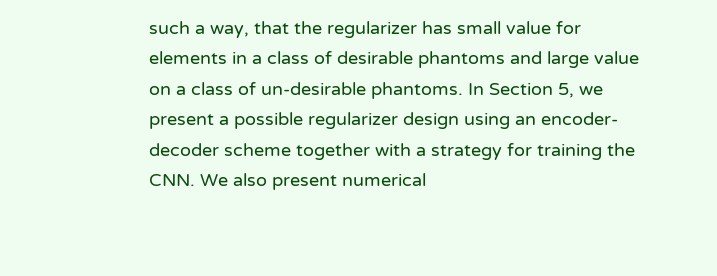such a way, that the regularizer has small value for elements in a class of desirable phantoms and large value on a class of un-desirable phantoms. In Section 5, we present a possible regularizer design using an encoder-decoder scheme together with a strategy for training the CNN. We also present numerical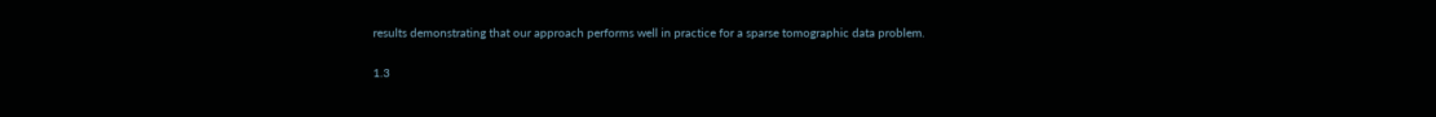results demonstrating that our approach performs well in practice for a sparse tomographic data problem.

1.3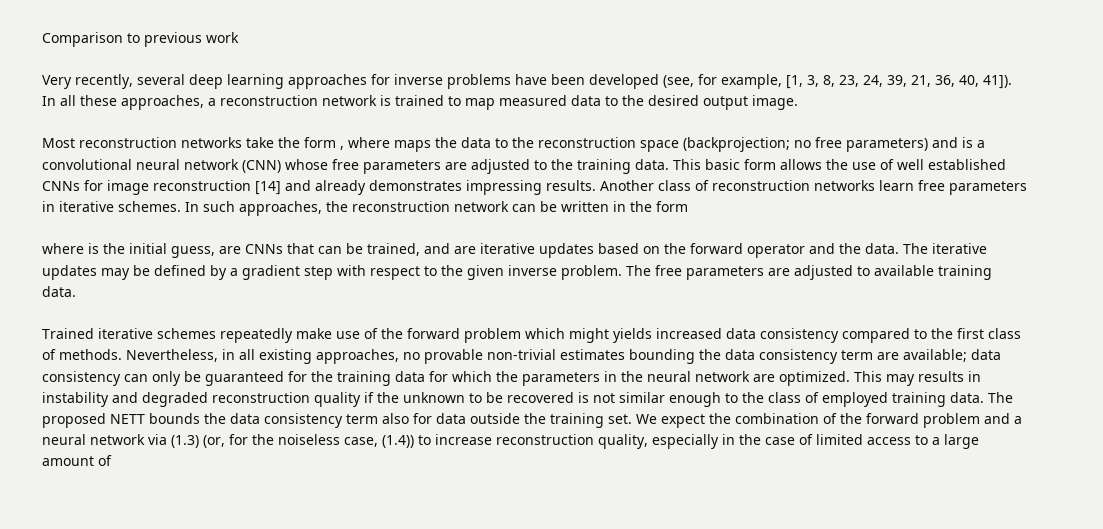Comparison to previous work

Very recently, several deep learning approaches for inverse problems have been developed (see, for example, [1, 3, 8, 23, 24, 39, 21, 36, 40, 41]). In all these approaches, a reconstruction network is trained to map measured data to the desired output image.

Most reconstruction networks take the form , where maps the data to the reconstruction space (backprojection; no free parameters) and is a convolutional neural network (CNN) whose free parameters are adjusted to the training data. This basic form allows the use of well established CNNs for image reconstruction [14] and already demonstrates impressing results. Another class of reconstruction networks learn free parameters in iterative schemes. In such approaches, the reconstruction network can be written in the form

where is the initial guess, are CNNs that can be trained, and are iterative updates based on the forward operator and the data. The iterative updates may be defined by a gradient step with respect to the given inverse problem. The free parameters are adjusted to available training data.

Trained iterative schemes repeatedly make use of the forward problem which might yields increased data consistency compared to the first class of methods. Nevertheless, in all existing approaches, no provable non-trivial estimates bounding the data consistency term are available; data consistency can only be guaranteed for the training data for which the parameters in the neural network are optimized. This may results in instability and degraded reconstruction quality if the unknown to be recovered is not similar enough to the class of employed training data. The proposed NETT bounds the data consistency term also for data outside the training set. We expect the combination of the forward problem and a neural network via (1.3) (or, for the noiseless case, (1.4)) to increase reconstruction quality, especially in the case of limited access to a large amount of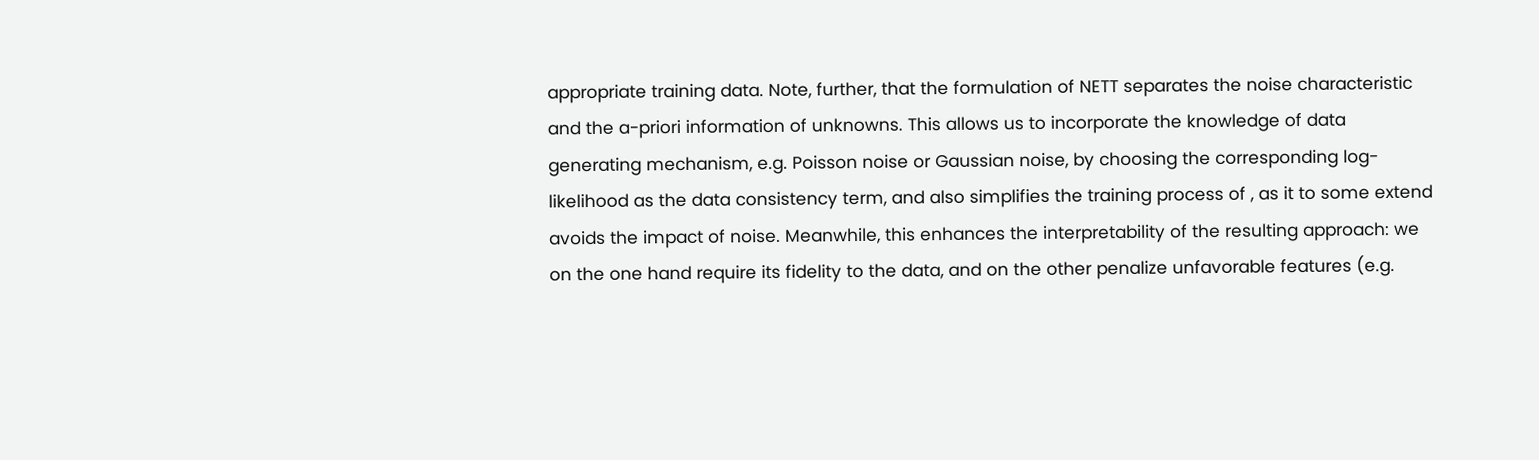appropriate training data. Note, further, that the formulation of NETT separates the noise characteristic and the a-priori information of unknowns. This allows us to incorporate the knowledge of data generating mechanism, e.g. Poisson noise or Gaussian noise, by choosing the corresponding log-likelihood as the data consistency term, and also simplifies the training process of , as it to some extend avoids the impact of noise. Meanwhile, this enhances the interpretability of the resulting approach: we on the one hand require its fidelity to the data, and on the other penalize unfavorable features (e.g.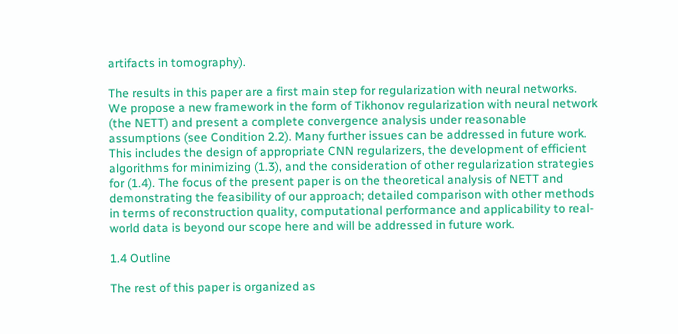artifacts in tomography).

The results in this paper are a first main step for regularization with neural networks. We propose a new framework in the form of Tikhonov regularization with neural network (the NETT) and present a complete convergence analysis under reasonable assumptions (see Condition 2.2). Many further issues can be addressed in future work. This includes the design of appropriate CNN regularizers, the development of efficient algorithms for minimizing (1.3), and the consideration of other regularization strategies for (1.4). The focus of the present paper is on the theoretical analysis of NETT and demonstrating the feasibility of our approach; detailed comparison with other methods in terms of reconstruction quality, computational performance and applicability to real-world data is beyond our scope here and will be addressed in future work.

1.4 Outline

The rest of this paper is organized as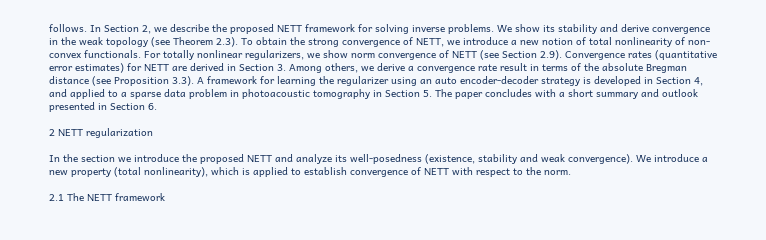follows. In Section 2, we describe the proposed NETT framework for solving inverse problems. We show its stability and derive convergence in the weak topology (see Theorem 2.3). To obtain the strong convergence of NETT, we introduce a new notion of total nonlinearity of non-convex functionals. For totally nonlinear regularizers, we show norm convergence of NETT (see Section 2.9). Convergence rates (quantitative error estimates) for NETT are derived in Section 3. Among others, we derive a convergence rate result in terms of the absolute Bregman distance (see Proposition 3.3). A framework for learning the regularizer using an auto encoder-decoder strategy is developed in Section 4, and applied to a sparse data problem in photoacoustic tomography in Section 5. The paper concludes with a short summary and outlook presented in Section 6.

2 NETT regularization

In the section we introduce the proposed NETT and analyze its well-posedness (existence, stability and weak convergence). We introduce a new property (total nonlinearity), which is applied to establish convergence of NETT with respect to the norm.

2.1 The NETT framework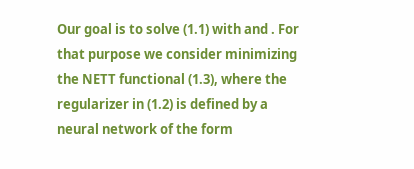Our goal is to solve (1.1) with and . For that purpose we consider minimizing the NETT functional (1.3), where the regularizer in (1.2) is defined by a neural network of the form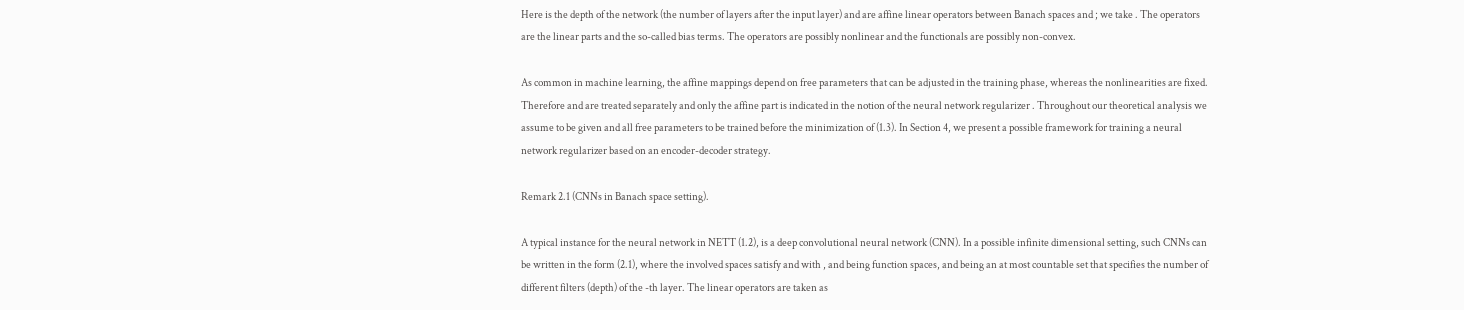Here is the depth of the network (the number of layers after the input layer) and are affine linear operators between Banach spaces and ; we take . The operators are the linear parts and the so-called bias terms. The operators are possibly nonlinear and the functionals are possibly non-convex.

As common in machine learning, the affine mappings depend on free parameters that can be adjusted in the training phase, whereas the nonlinearities are fixed. Therefore and are treated separately and only the affine part is indicated in the notion of the neural network regularizer . Throughout our theoretical analysis we assume to be given and all free parameters to be trained before the minimization of (1.3). In Section 4, we present a possible framework for training a neural network regularizer based on an encoder-decoder strategy.

Remark 2.1 (CNNs in Banach space setting).

A typical instance for the neural network in NETT (1.2), is a deep convolutional neural network (CNN). In a possible infinite dimensional setting, such CNNs can be written in the form (2.1), where the involved spaces satisfy and with , and being function spaces, and being an at most countable set that specifies the number of different filters (depth) of the -th layer. The linear operators are taken as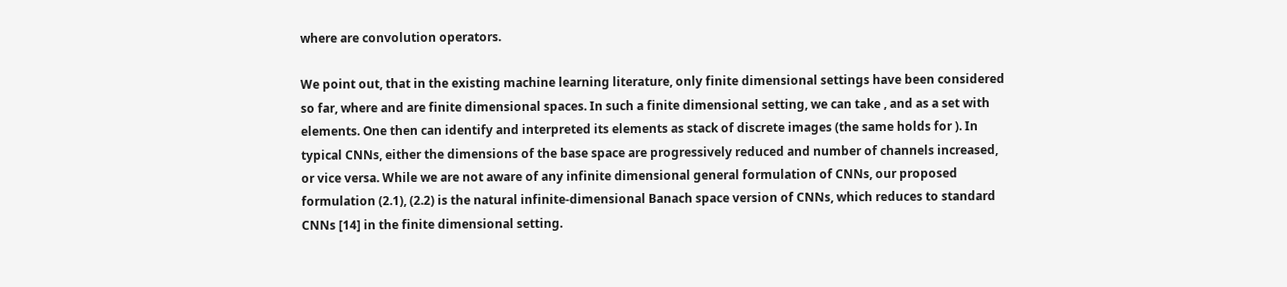where are convolution operators.

We point out, that in the existing machine learning literature, only finite dimensional settings have been considered so far, where and are finite dimensional spaces. In such a finite dimensional setting, we can take , and as a set with elements. One then can identify and interpreted its elements as stack of discrete images (the same holds for ). In typical CNNs, either the dimensions of the base space are progressively reduced and number of channels increased, or vice versa. While we are not aware of any infinite dimensional general formulation of CNNs, our proposed formulation (2.1), (2.2) is the natural infinite-dimensional Banach space version of CNNs, which reduces to standard CNNs [14] in the finite dimensional setting.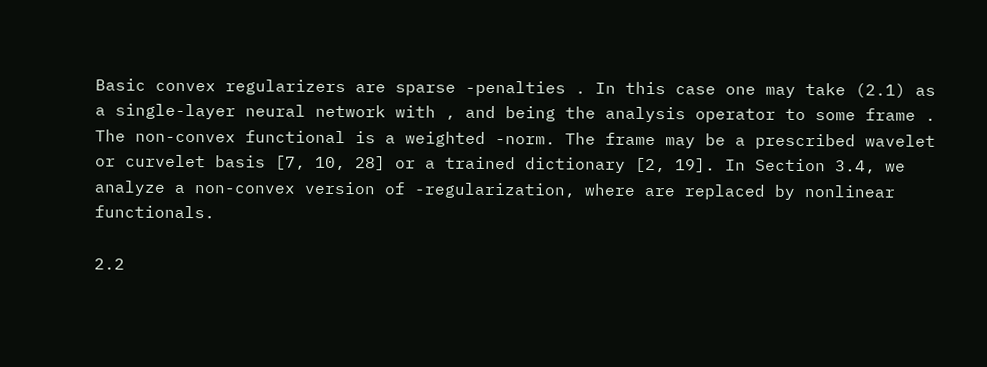Basic convex regularizers are sparse -penalties . In this case one may take (2.1) as a single-layer neural network with , and being the analysis operator to some frame . The non-convex functional is a weighted -norm. The frame may be a prescribed wavelet or curvelet basis [7, 10, 28] or a trained dictionary [2, 19]. In Section 3.4, we analyze a non-convex version of -regularization, where are replaced by nonlinear functionals.

2.2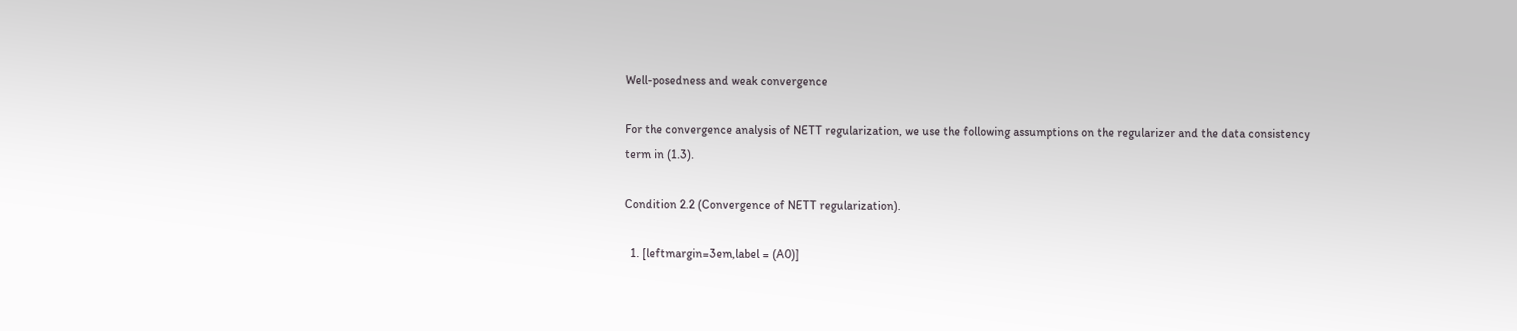Well-posedness and weak convergence

For the convergence analysis of NETT regularization, we use the following assumptions on the regularizer and the data consistency term in (1.3).

Condition 2.2 (Convergence of NETT regularization).

  1. [leftmargin=3em,label = (A0)]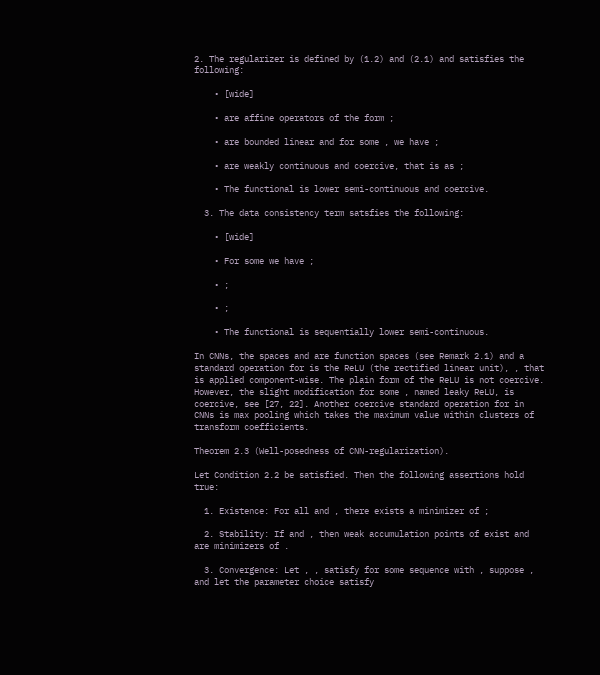2. The regularizer is defined by (1.2) and (2.1) and satisfies the following:

    • [wide]

    • are affine operators of the form ;

    • are bounded linear and for some , we have ;

    • are weakly continuous and coercive, that is as ;

    • The functional is lower semi-continuous and coercive.

  3. The data consistency term satsfies the following:

    • [wide]

    • For some we have ;

    • ;

    • ;

    • The functional is sequentially lower semi-continuous.

In CNNs, the spaces and are function spaces (see Remark 2.1) and a standard operation for is the ReLU (the rectified linear unit), , that is applied component-wise. The plain form of the ReLU is not coercive. However, the slight modification for some , named leaky ReLU, is coercive, see [27, 22]. Another coercive standard operation for in CNNs is max pooling which takes the maximum value within clusters of transform coefficients.

Theorem 2.3 (Well-posedness of CNN-regularization).

Let Condition 2.2 be satisfied. Then the following assertions hold true:

  1. Existence: For all and , there exists a minimizer of ;

  2. Stability: If and , then weak accumulation points of exist and are minimizers of .

  3. Convergence: Let , , satisfy for some sequence with , suppose , and let the parameter choice satisfy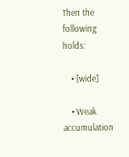Then the following holds:

    • [wide]

    • Weak accumulation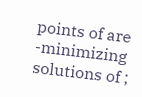points of are -minimizing solutions of ;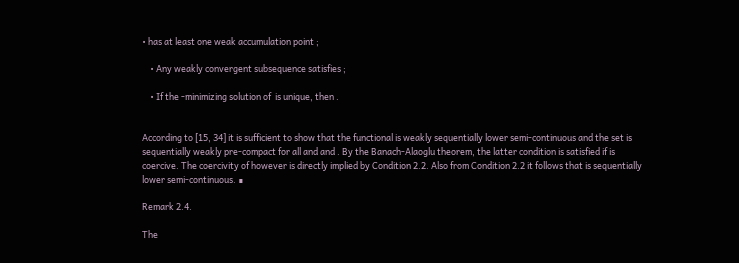• has at least one weak accumulation point ;

    • Any weakly convergent subsequence satisfies ;

    • If the -minimizing solution of  is unique, then .


According to [15, 34] it is sufficient to show that the functional is weakly sequentially lower semi-continuous and the set is sequentially weakly pre-compact for all and and . By the Banach-Alaoglu theorem, the latter condition is satisfied if is coercive. The coercivity of however is directly implied by Condition 2.2. Also from Condition 2.2 it follows that is sequentially lower semi-continuous. ∎

Remark 2.4.

The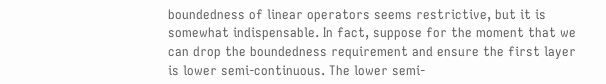boundedness of linear operators seems restrictive, but it is somewhat indispensable. In fact, suppose for the moment that we can drop the boundedness requirement and ensure the first layer is lower semi-continuous. The lower semi-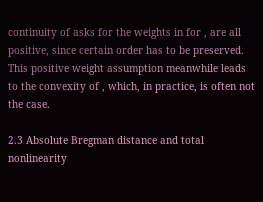continuity of asks for the weights in for , are all positive, since certain order has to be preserved. This positive weight assumption meanwhile leads to the convexity of , which, in practice, is often not the case.

2.3 Absolute Bregman distance and total nonlinearity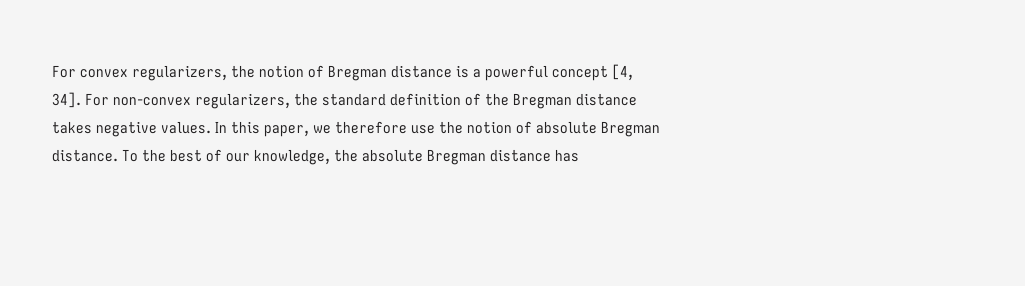For convex regularizers, the notion of Bregman distance is a powerful concept [4, 34]. For non-convex regularizers, the standard definition of the Bregman distance takes negative values. In this paper, we therefore use the notion of absolute Bregman distance. To the best of our knowledge, the absolute Bregman distance has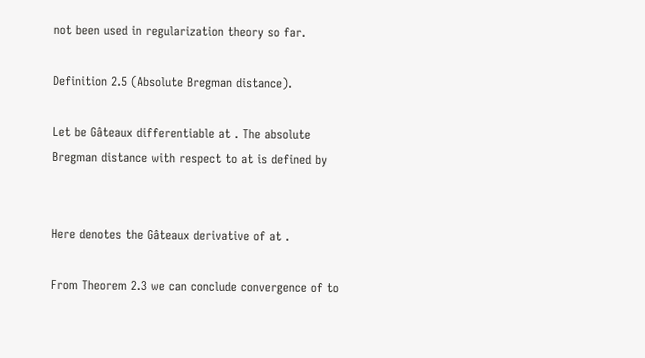not been used in regularization theory so far.

Definition 2.5 (Absolute Bregman distance).

Let be Gâteaux differentiable at . The absolute Bregman distance with respect to at is defined by


Here denotes the Gâteaux derivative of at .

From Theorem 2.3 we can conclude convergence of to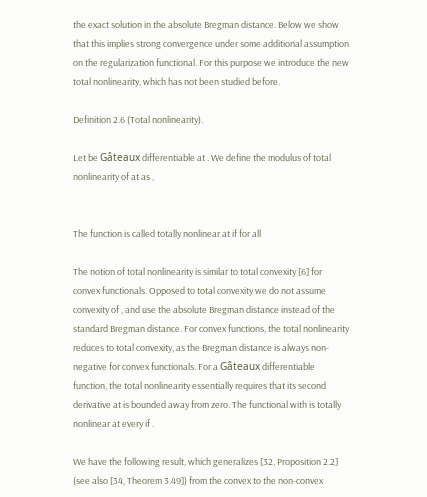the exact solution in the absolute Bregman distance. Below we show that this implies strong convergence under some additional assumption on the regularization functional. For this purpose we introduce the new total nonlinearity, which has not been studied before.

Definition 2.6 (Total nonlinearity).

Let be Gâteaux differentiable at . We define the modulus of total nonlinearity of at as ,


The function is called totally nonlinear at if for all

The notion of total nonlinearity is similar to total convexity [6] for convex functionals. Opposed to total convexity we do not assume convexity of , and use the absolute Bregman distance instead of the standard Bregman distance. For convex functions, the total nonlinearity reduces to total convexity, as the Bregman distance is always non-negative for convex functionals. For a Gâteaux differentiable function, the total nonlinearity essentially requires that its second derivative at is bounded away from zero. The functional with is totally nonlinear at every if .

We have the following result, which generalizes [32, Proposition 2.2] (see also [34, Theorem 3.49]) from the convex to the non-convex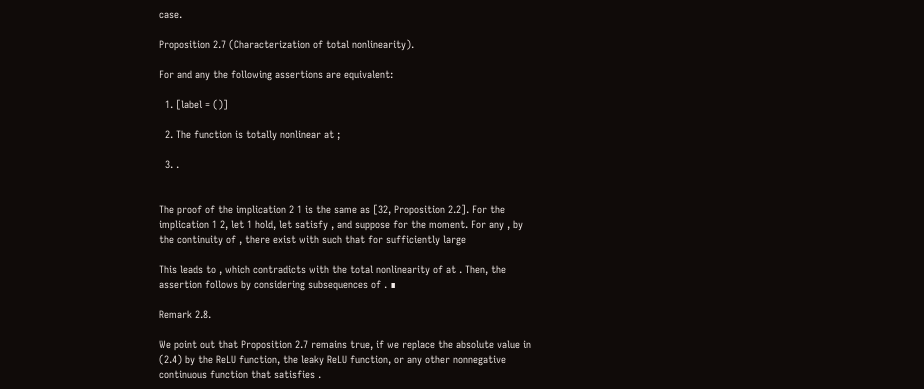case.

Proposition 2.7 (Characterization of total nonlinearity).

For and any the following assertions are equivalent:

  1. [label = ()]

  2. The function is totally nonlinear at ;

  3. .


The proof of the implication 2 1 is the same as [32, Proposition 2.2]. For the implication 1 2, let 1 hold, let satisfy , and suppose for the moment. For any , by the continuity of , there exist with such that for sufficiently large

This leads to , which contradicts with the total nonlinearity of at . Then, the assertion follows by considering subsequences of . ∎

Remark 2.8.

We point out that Proposition 2.7 remains true, if we replace the absolute value in (2.4) by the ReLU function, the leaky ReLU function, or any other nonnegative continuous function that satisfies .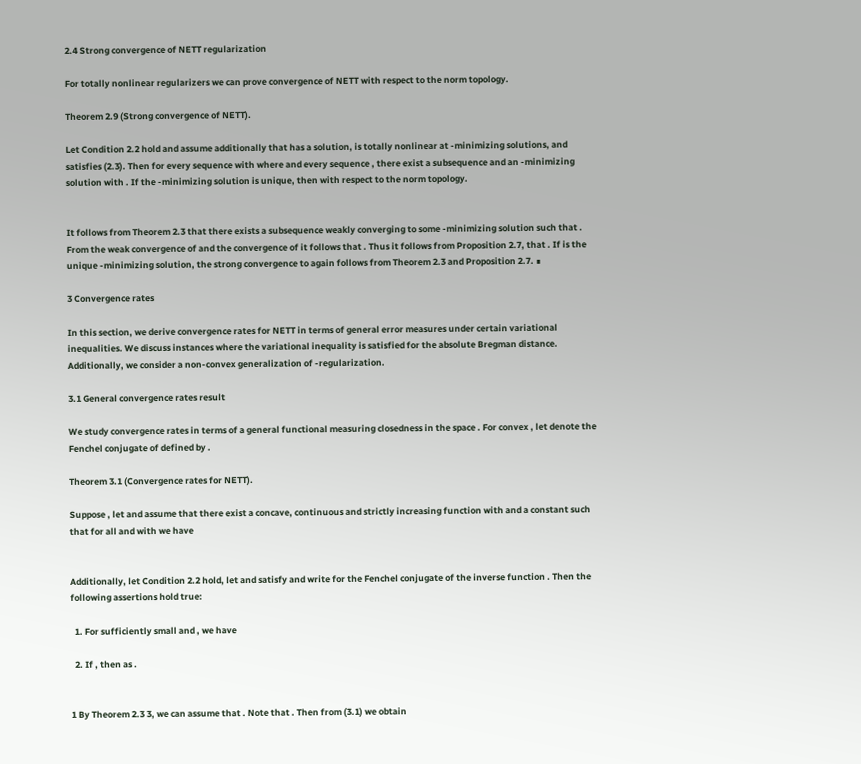2.4 Strong convergence of NETT regularization

For totally nonlinear regularizers we can prove convergence of NETT with respect to the norm topology.

Theorem 2.9 (Strong convergence of NETT).

Let Condition 2.2 hold and assume additionally that has a solution, is totally nonlinear at -minimizing solutions, and satisfies (2.3). Then for every sequence with where and every sequence , there exist a subsequence and an -minimizing solution with . If the -minimizing solution is unique, then with respect to the norm topology.


It follows from Theorem 2.3 that there exists a subsequence weakly converging to some -minimizing solution such that . From the weak convergence of and the convergence of it follows that . Thus it follows from Proposition 2.7, that . If is the unique -minimizing solution, the strong convergence to again follows from Theorem 2.3 and Proposition 2.7. ∎

3 Convergence rates

In this section, we derive convergence rates for NETT in terms of general error measures under certain variational inequalities. We discuss instances where the variational inequality is satisfied for the absolute Bregman distance. Additionally, we consider a non-convex generalization of -regularization.

3.1 General convergence rates result

We study convergence rates in terms of a general functional measuring closedness in the space . For convex , let denote the Fenchel conjugate of defined by .

Theorem 3.1 (Convergence rates for NETT).

Suppose , let and assume that there exist a concave, continuous and strictly increasing function with and a constant such that for all and with we have


Additionally, let Condition 2.2 hold, let and satisfy and write for the Fenchel conjugate of the inverse function . Then the following assertions hold true:

  1. For sufficiently small and , we have

  2. If , then as .


1 By Theorem 2.3 3, we can assume that . Note that . Then from (3.1) we obtain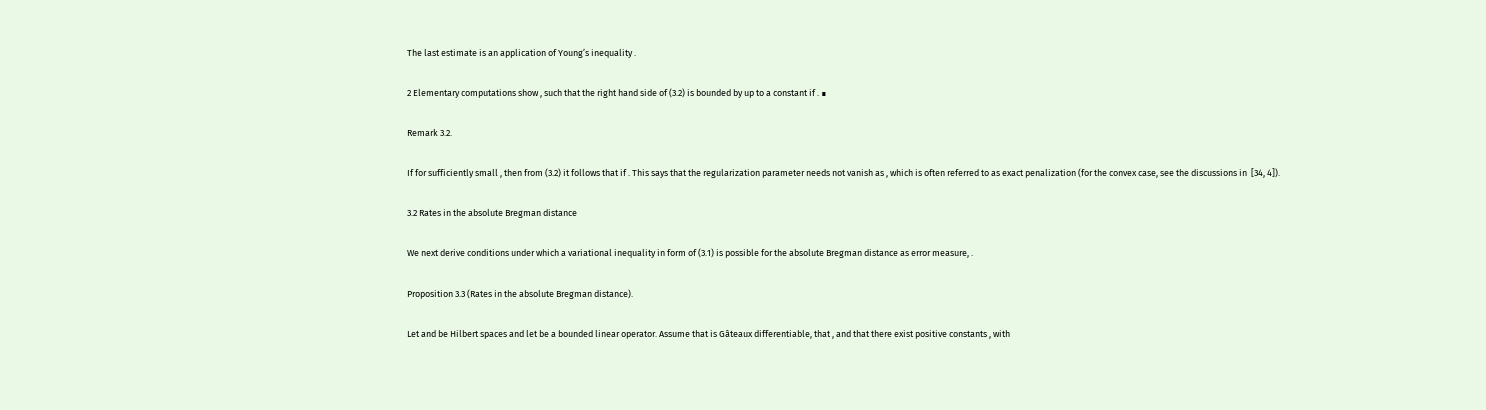The last estimate is an application of Young’s inequality .

2 Elementary computations show , such that the right hand side of (3.2) is bounded by up to a constant if . ∎

Remark 3.2.

If for sufficiently small , then from (3.2) it follows that if . This says that the regularization parameter needs not vanish as , which is often referred to as exact penalization (for the convex case, see the discussions in  [34, 4]).

3.2 Rates in the absolute Bregman distance

We next derive conditions under which a variational inequality in form of (3.1) is possible for the absolute Bregman distance as error measure, .

Proposition 3.3 (Rates in the absolute Bregman distance).

Let and be Hilbert spaces and let be a bounded linear operator. Assume that is Gâteaux differentiable, that , and that there exist positive constants , with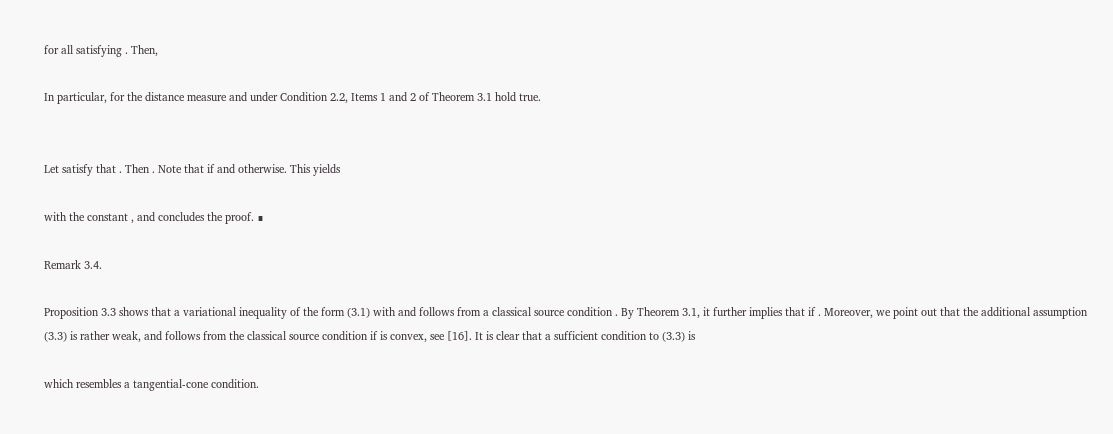for all satisfying . Then,

In particular, for the distance measure and under Condition 2.2, Items 1 and 2 of Theorem 3.1 hold true.


Let satisfy that . Then . Note that if and otherwise. This yields

with the constant , and concludes the proof. ∎

Remark 3.4.

Proposition 3.3 shows that a variational inequality of the form (3.1) with and follows from a classical source condition . By Theorem 3.1, it further implies that if . Moreover, we point out that the additional assumption (3.3) is rather weak, and follows from the classical source condition if is convex, see [16]. It is clear that a sufficient condition to (3.3) is

which resembles a tangential-cone condition.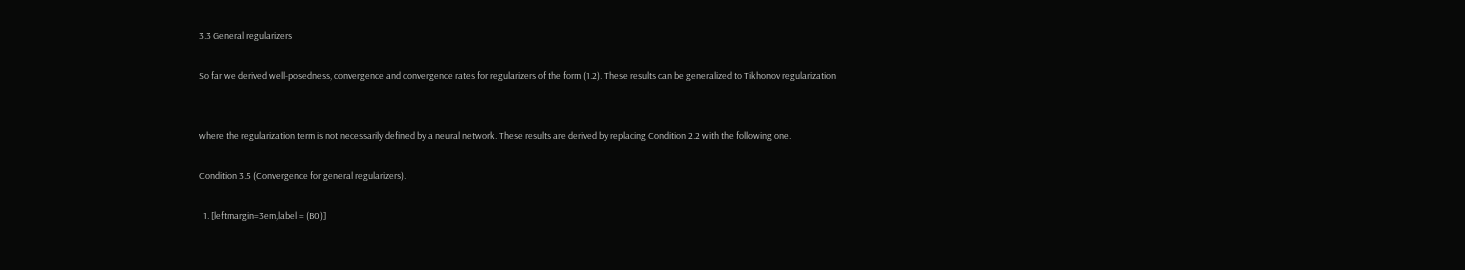3.3 General regularizers

So far we derived well-posedness, convergence and convergence rates for regularizers of the form (1.2). These results can be generalized to Tikhonov regularization


where the regularization term is not necessarily defined by a neural network. These results are derived by replacing Condition 2.2 with the following one.

Condition 3.5 (Convergence for general regularizers).

  1. [leftmargin=3em,label = (B0)]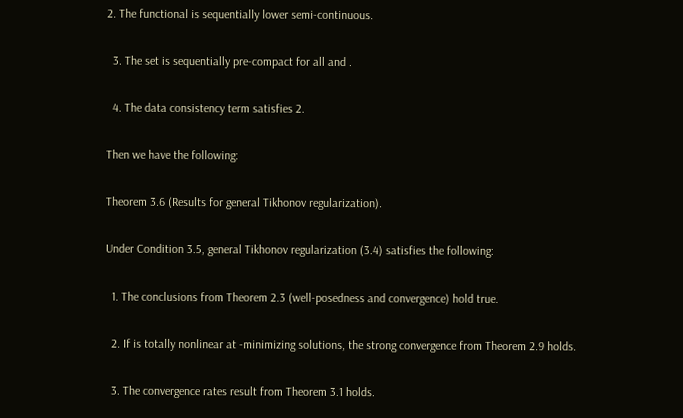2. The functional is sequentially lower semi-continuous.

  3. The set is sequentially pre-compact for all and .

  4. The data consistency term satisfies 2.

Then we have the following:

Theorem 3.6 (Results for general Tikhonov regularization).

Under Condition 3.5, general Tikhonov regularization (3.4) satisfies the following:

  1. The conclusions from Theorem 2.3 (well-posedness and convergence) hold true.

  2. If is totally nonlinear at -minimizing solutions, the strong convergence from Theorem 2.9 holds.

  3. The convergence rates result from Theorem 3.1 holds.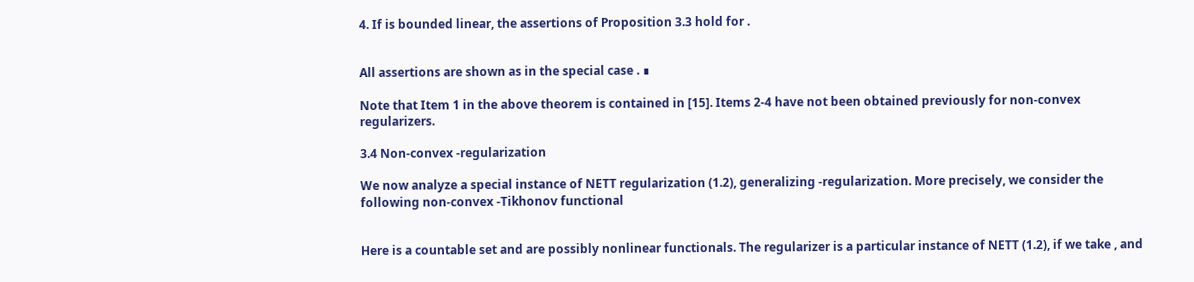4. If is bounded linear, the assertions of Proposition 3.3 hold for .


All assertions are shown as in the special case . ∎

Note that Item 1 in the above theorem is contained in [15]. Items 2-4 have not been obtained previously for non-convex regularizers.

3.4 Non-convex -regularization

We now analyze a special instance of NETT regularization (1.2), generalizing -regularization. More precisely, we consider the following non-convex -Tikhonov functional


Here is a countable set and are possibly nonlinear functionals. The regularizer is a particular instance of NETT (1.2), if we take , and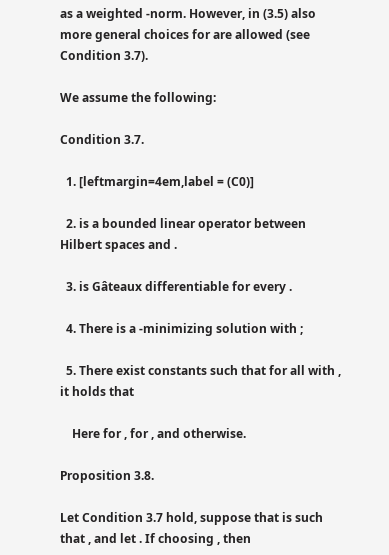as a weighted -norm. However, in (3.5) also more general choices for are allowed (see Condition 3.7).

We assume the following:

Condition 3.7.

  1. [leftmargin=4em,label = (C0)]

  2. is a bounded linear operator between Hilbert spaces and .

  3. is Gâteaux differentiable for every .

  4. There is a -minimizing solution with ;

  5. There exist constants such that for all with , it holds that

    Here for , for , and otherwise.

Proposition 3.8.

Let Condition 3.7 hold, suppose that is such that , and let . If choosing , then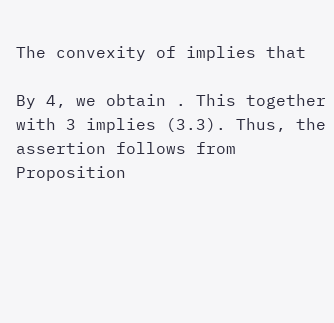The convexity of implies that

By 4, we obtain . This together with 3 implies (3.3). Thus, the assertion follows from Proposition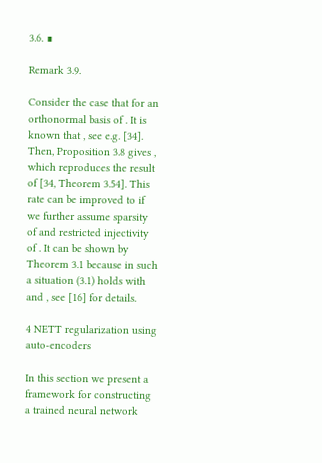3.6. ∎

Remark 3.9.

Consider the case that for an orthonormal basis of . It is known that , see e.g. [34]. Then, Proposition 3.8 gives , which reproduces the result of [34, Theorem 3.54]. This rate can be improved to if we further assume sparsity of and restricted injectivity of . It can be shown by Theorem 3.1 because in such a situation (3.1) holds with and , see [16] for details.

4 NETT regularization using auto-encoders

In this section we present a framework for constructing a trained neural network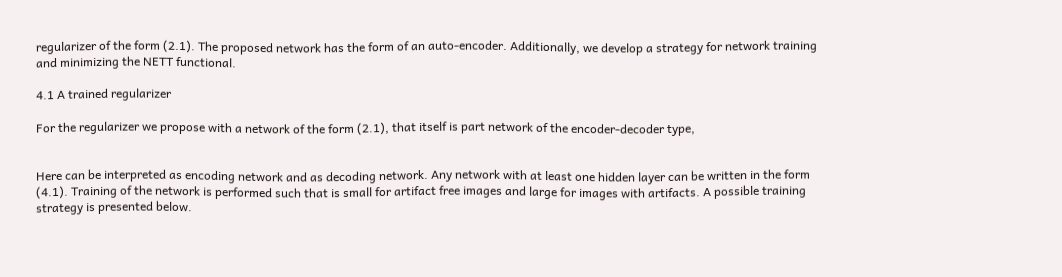regularizer of the form (2.1). The proposed network has the form of an auto-encoder. Additionally, we develop a strategy for network training and minimizing the NETT functional.

4.1 A trained regularizer

For the regularizer we propose with a network of the form (2.1), that itself is part network of the encoder-decoder type,


Here can be interpreted as encoding network and as decoding network. Any network with at least one hidden layer can be written in the form (4.1). Training of the network is performed such that is small for artifact free images and large for images with artifacts. A possible training strategy is presented below.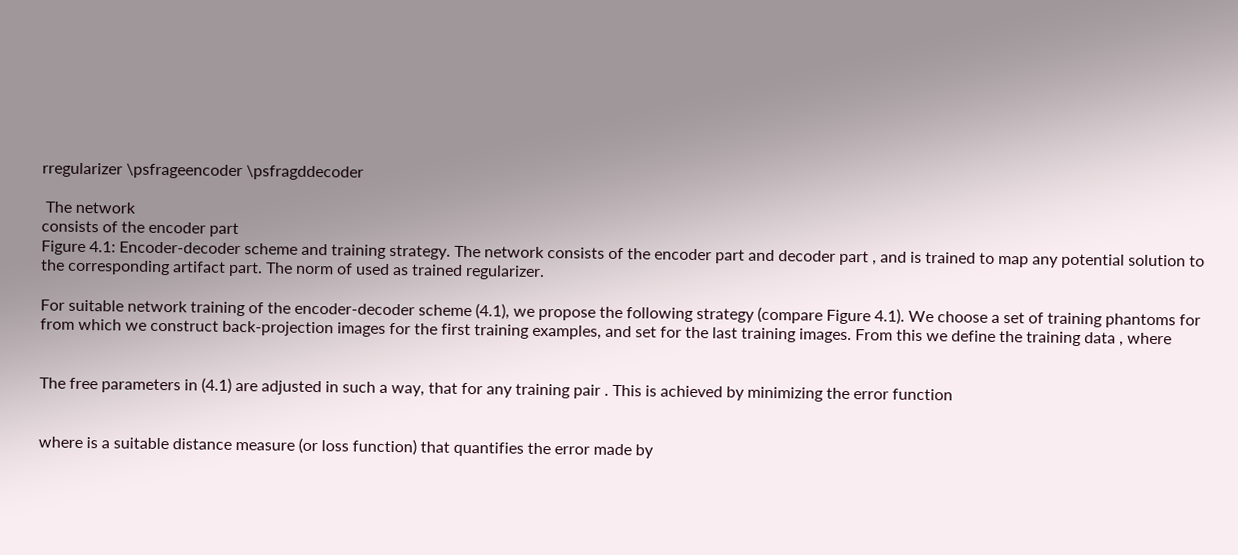rregularizer \psfrageencoder \psfragddecoder

 The network
consists of the encoder part
Figure 4.1: Encoder-decoder scheme and training strategy. The network consists of the encoder part and decoder part , and is trained to map any potential solution to the corresponding artifact part. The norm of used as trained regularizer.

For suitable network training of the encoder-decoder scheme (4.1), we propose the following strategy (compare Figure 4.1). We choose a set of training phantoms for from which we construct back-projection images for the first training examples, and set for the last training images. From this we define the training data , where


The free parameters in (4.1) are adjusted in such a way, that for any training pair . This is achieved by minimizing the error function


where is a suitable distance measure (or loss function) that quantifies the error made by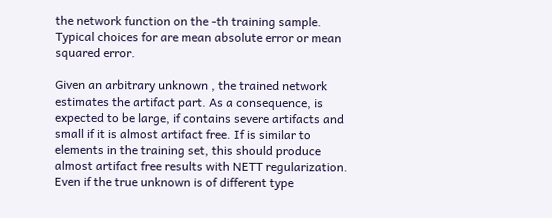the network function on the -th training sample. Typical choices for are mean absolute error or mean squared error.

Given an arbitrary unknown , the trained network estimates the artifact part. As a consequence, is expected to be large, if contains severe artifacts and small if it is almost artifact free. If is similar to elements in the training set, this should produce almost artifact free results with NETT regularization. Even if the true unknown is of different type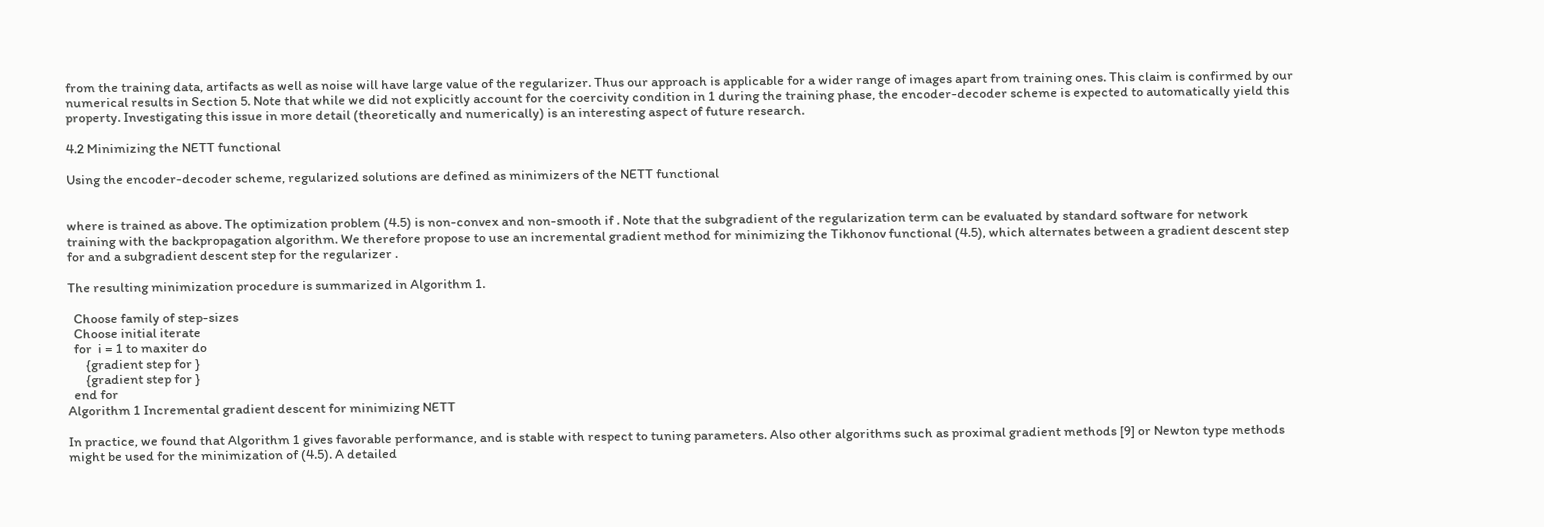from the training data, artifacts as well as noise will have large value of the regularizer. Thus our approach is applicable for a wider range of images apart from training ones. This claim is confirmed by our numerical results in Section 5. Note that while we did not explicitly account for the coercivity condition in 1 during the training phase, the encoder-decoder scheme is expected to automatically yield this property. Investigating this issue in more detail (theoretically and numerically) is an interesting aspect of future research.

4.2 Minimizing the NETT functional

Using the encoder-decoder scheme, regularized solutions are defined as minimizers of the NETT functional


where is trained as above. The optimization problem (4.5) is non-convex and non-smooth if . Note that the subgradient of the regularization term can be evaluated by standard software for network training with the backpropagation algorithm. We therefore propose to use an incremental gradient method for minimizing the Tikhonov functional (4.5), which alternates between a gradient descent step for and a subgradient descent step for the regularizer .

The resulting minimization procedure is summarized in Algorithm 1.

  Choose family of step-sizes
  Choose initial iterate
  for  i = 1 to maxiter do
      {gradient step for }
      {gradient step for }
  end for
Algorithm 1 Incremental gradient descent for minimizing NETT

In practice, we found that Algorithm 1 gives favorable performance, and is stable with respect to tuning parameters. Also other algorithms such as proximal gradient methods [9] or Newton type methods might be used for the minimization of (4.5). A detailed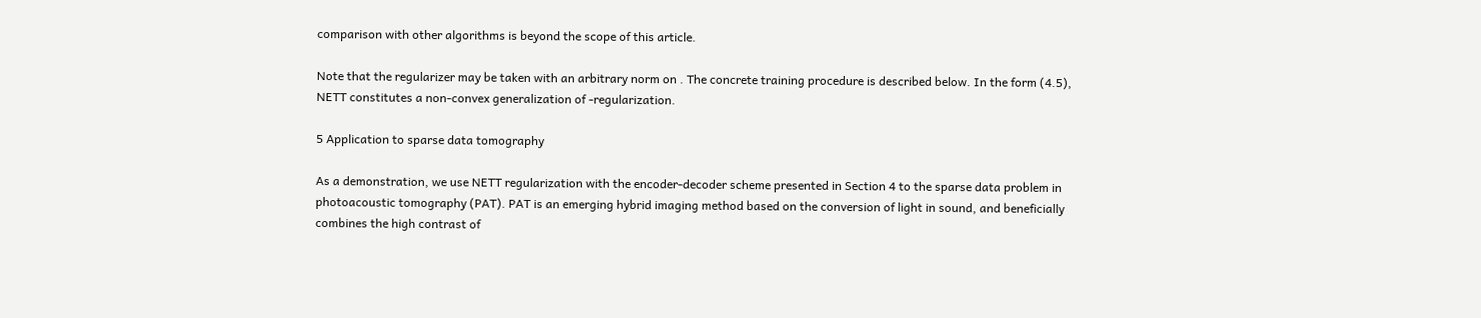comparison with other algorithms is beyond the scope of this article.

Note that the regularizer may be taken with an arbitrary norm on . The concrete training procedure is described below. In the form (4.5), NETT constitutes a non-convex generalization of -regularization.

5 Application to sparse data tomography

As a demonstration, we use NETT regularization with the encoder-decoder scheme presented in Section 4 to the sparse data problem in photoacoustic tomography (PAT). PAT is an emerging hybrid imaging method based on the conversion of light in sound, and beneficially combines the high contrast of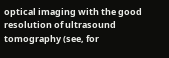optical imaging with the good resolution of ultrasound tomography (see, for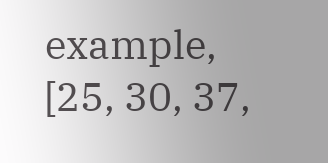example, [25, 30, 37,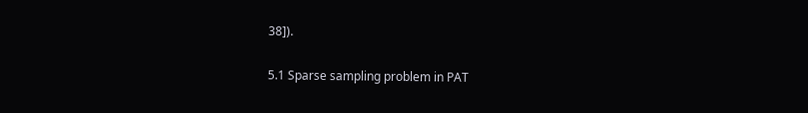38]).

5.1 Sparse sampling problem in PAT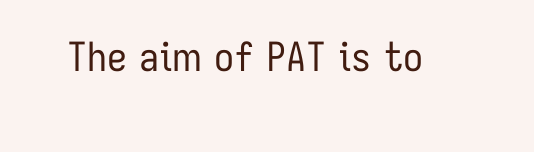The aim of PAT is to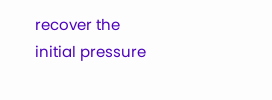recover the initial pressure